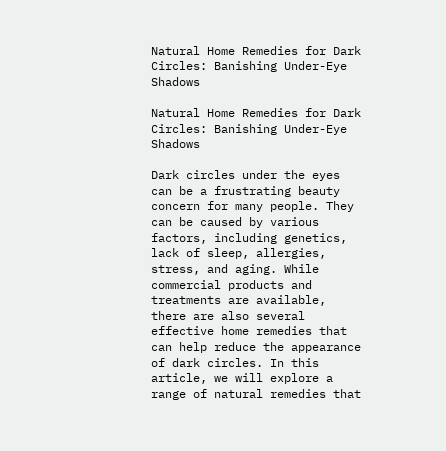Natural Home Remedies for Dark Circles: Banishing Under-Eye Shadows

Natural Home Remedies for Dark Circles: Banishing Under-Eye Shadows

Dark circles under the eyes can be a frustrating beauty concern for many people. They can be caused by various factors, including genetics, lack of sleep, allergies, stress, and aging. While commercial products and treatments are available, there are also several effective home remedies that can help reduce the appearance of dark circles. In this article, we will explore a range of natural remedies that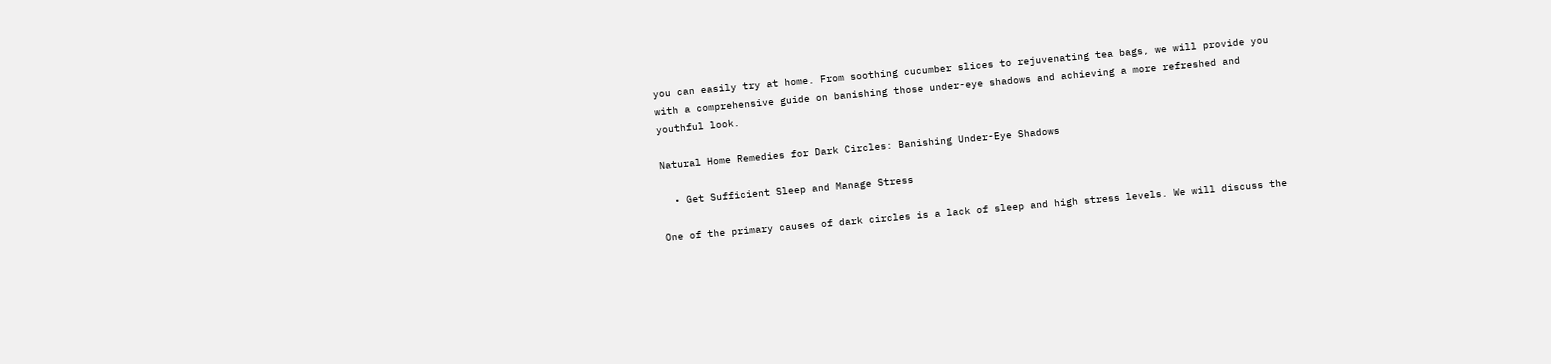you can easily try at home. From soothing cucumber slices to rejuvenating tea bags, we will provide you with a comprehensive guide on banishing those under-eye shadows and achieving a more refreshed and youthful look.

Natural Home Remedies for Dark Circles: Banishing Under-Eye Shadows

  • Get Sufficient Sleep and Manage Stress

One of the primary causes of dark circles is a lack of sleep and high stress levels. We will discuss the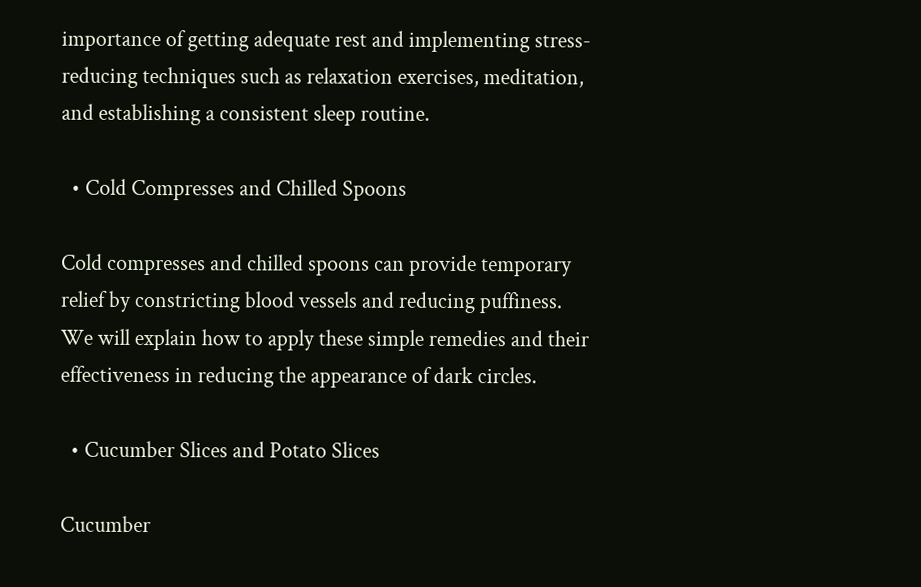importance of getting adequate rest and implementing stress-reducing techniques such as relaxation exercises, meditation, and establishing a consistent sleep routine.

  • Cold Compresses and Chilled Spoons

Cold compresses and chilled spoons can provide temporary relief by constricting blood vessels and reducing puffiness. We will explain how to apply these simple remedies and their effectiveness in reducing the appearance of dark circles.

  • Cucumber Slices and Potato Slices

Cucumber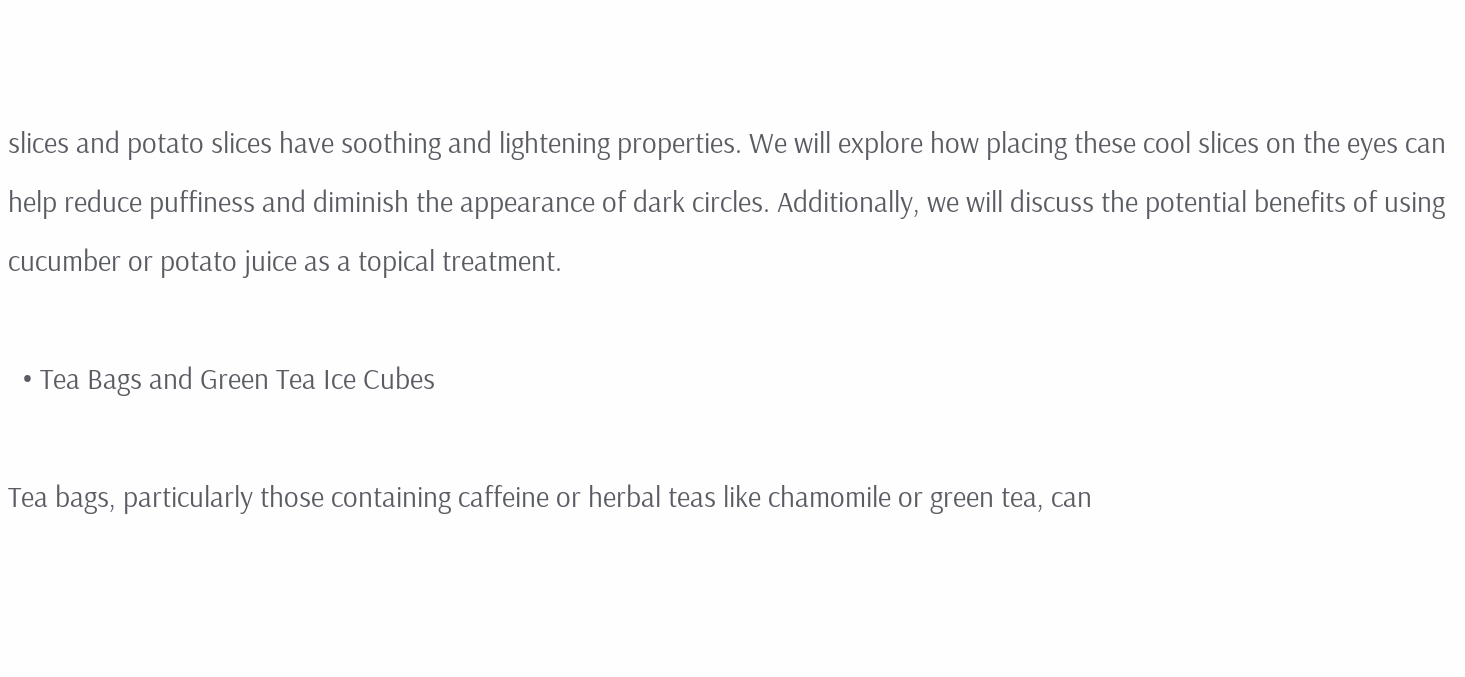slices and potato slices have soothing and lightening properties. We will explore how placing these cool slices on the eyes can help reduce puffiness and diminish the appearance of dark circles. Additionally, we will discuss the potential benefits of using cucumber or potato juice as a topical treatment.

  • Tea Bags and Green Tea Ice Cubes

Tea bags, particularly those containing caffeine or herbal teas like chamomile or green tea, can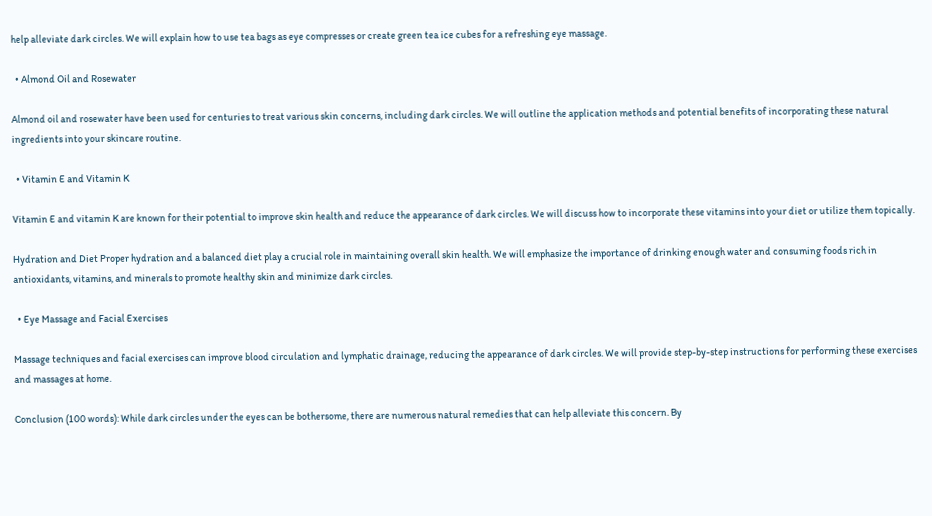help alleviate dark circles. We will explain how to use tea bags as eye compresses or create green tea ice cubes for a refreshing eye massage.

  • Almond Oil and Rosewater

Almond oil and rosewater have been used for centuries to treat various skin concerns, including dark circles. We will outline the application methods and potential benefits of incorporating these natural ingredients into your skincare routine.

  • Vitamin E and Vitamin K

Vitamin E and vitamin K are known for their potential to improve skin health and reduce the appearance of dark circles. We will discuss how to incorporate these vitamins into your diet or utilize them topically.

Hydration and Diet Proper hydration and a balanced diet play a crucial role in maintaining overall skin health. We will emphasize the importance of drinking enough water and consuming foods rich in antioxidants, vitamins, and minerals to promote healthy skin and minimize dark circles.

  • Eye Massage and Facial Exercises

Massage techniques and facial exercises can improve blood circulation and lymphatic drainage, reducing the appearance of dark circles. We will provide step-by-step instructions for performing these exercises and massages at home.

Conclusion (100 words): While dark circles under the eyes can be bothersome, there are numerous natural remedies that can help alleviate this concern. By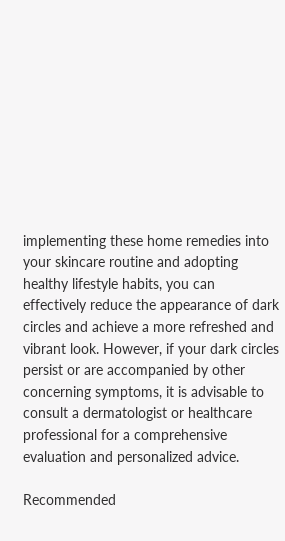implementing these home remedies into your skincare routine and adopting healthy lifestyle habits, you can effectively reduce the appearance of dark circles and achieve a more refreshed and vibrant look. However, if your dark circles persist or are accompanied by other concerning symptoms, it is advisable to consult a dermatologist or healthcare professional for a comprehensive evaluation and personalized advice.

Recommended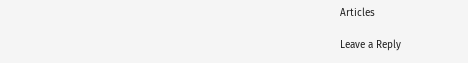Articles

Leave a Reply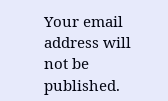Your email address will not be published.